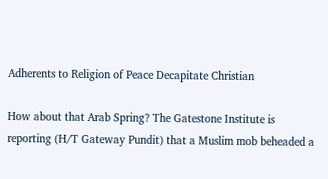Adherents to Religion of Peace Decapitate Christian

How about that Arab Spring? The Gatestone Institute is reporting (H/T Gateway Pundit) that a Muslim mob beheaded a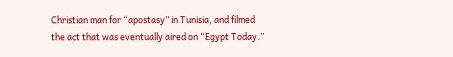Christian man for “apostasy” in Tunisia, and filmed the act that was eventually aired on “Egypt Today.”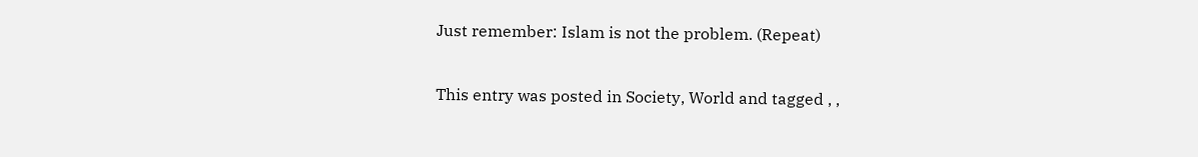Just remember: Islam is not the problem. (Repeat)

This entry was posted in Society, World and tagged , ,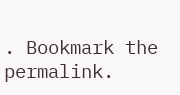. Bookmark the permalink.